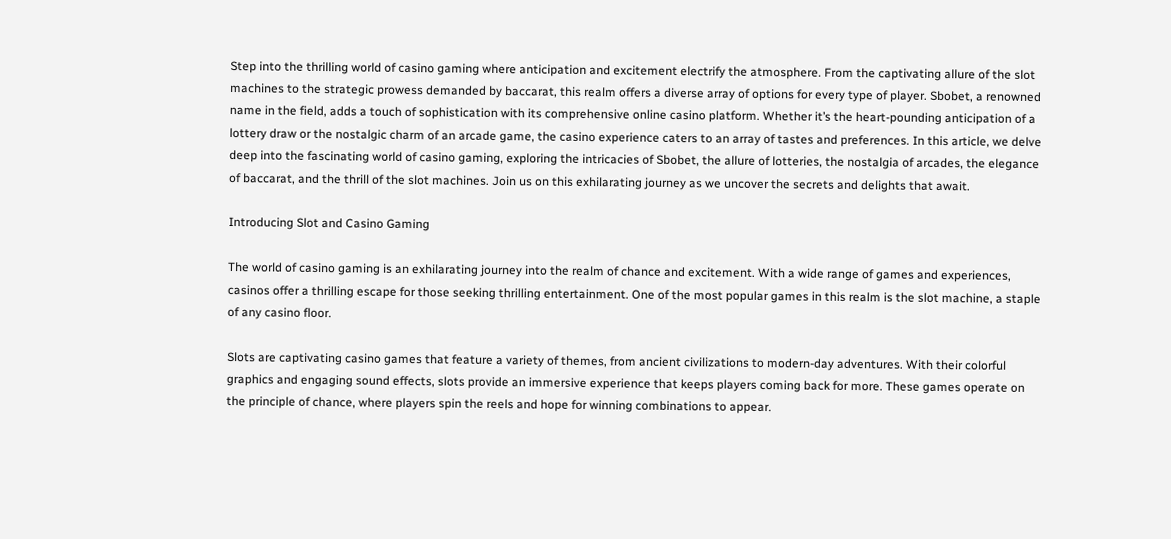Step into the thrilling world of casino gaming where anticipation and excitement electrify the atmosphere. From the captivating allure of the slot machines to the strategic prowess demanded by baccarat, this realm offers a diverse array of options for every type of player. Sbobet, a renowned name in the field, adds a touch of sophistication with its comprehensive online casino platform. Whether it’s the heart-pounding anticipation of a lottery draw or the nostalgic charm of an arcade game, the casino experience caters to an array of tastes and preferences. In this article, we delve deep into the fascinating world of casino gaming, exploring the intricacies of Sbobet, the allure of lotteries, the nostalgia of arcades, the elegance of baccarat, and the thrill of the slot machines. Join us on this exhilarating journey as we uncover the secrets and delights that await.

Introducing Slot and Casino Gaming

The world of casino gaming is an exhilarating journey into the realm of chance and excitement. With a wide range of games and experiences, casinos offer a thrilling escape for those seeking thrilling entertainment. One of the most popular games in this realm is the slot machine, a staple of any casino floor.

Slots are captivating casino games that feature a variety of themes, from ancient civilizations to modern-day adventures. With their colorful graphics and engaging sound effects, slots provide an immersive experience that keeps players coming back for more. These games operate on the principle of chance, where players spin the reels and hope for winning combinations to appear.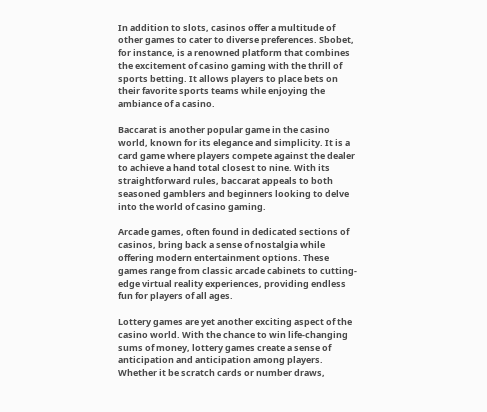In addition to slots, casinos offer a multitude of other games to cater to diverse preferences. Sbobet, for instance, is a renowned platform that combines the excitement of casino gaming with the thrill of sports betting. It allows players to place bets on their favorite sports teams while enjoying the ambiance of a casino.

Baccarat is another popular game in the casino world, known for its elegance and simplicity. It is a card game where players compete against the dealer to achieve a hand total closest to nine. With its straightforward rules, baccarat appeals to both seasoned gamblers and beginners looking to delve into the world of casino gaming.

Arcade games, often found in dedicated sections of casinos, bring back a sense of nostalgia while offering modern entertainment options. These games range from classic arcade cabinets to cutting-edge virtual reality experiences, providing endless fun for players of all ages.

Lottery games are yet another exciting aspect of the casino world. With the chance to win life-changing sums of money, lottery games create a sense of anticipation and anticipation among players. Whether it be scratch cards or number draws,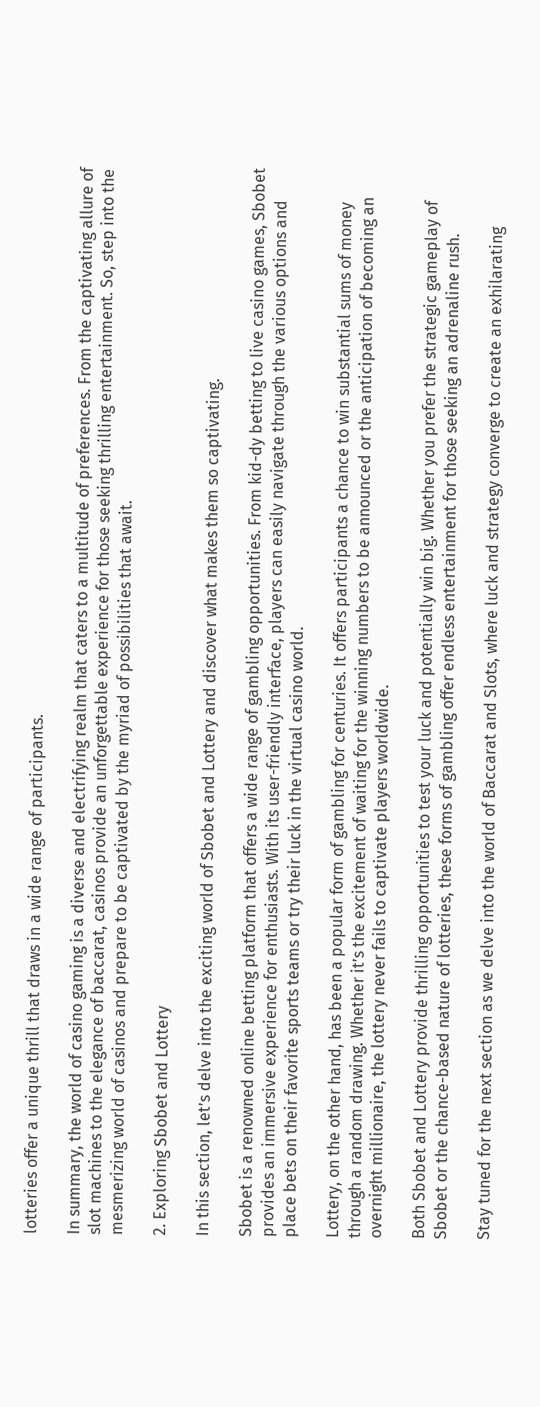lotteries offer a unique thrill that draws in a wide range of participants.

In summary, the world of casino gaming is a diverse and electrifying realm that caters to a multitude of preferences. From the captivating allure of slot machines to the elegance of baccarat, casinos provide an unforgettable experience for those seeking thrilling entertainment. So, step into the mesmerizing world of casinos and prepare to be captivated by the myriad of possibilities that await.

2. Exploring Sbobet and Lottery

In this section, let’s delve into the exciting world of Sbobet and Lottery and discover what makes them so captivating.

Sbobet is a renowned online betting platform that offers a wide range of gambling opportunities. From kid-dy betting to live casino games, Sbobet provides an immersive experience for enthusiasts. With its user-friendly interface, players can easily navigate through the various options and place bets on their favorite sports teams or try their luck in the virtual casino world.

Lottery, on the other hand, has been a popular form of gambling for centuries. It offers participants a chance to win substantial sums of money through a random drawing. Whether it’s the excitement of waiting for the winning numbers to be announced or the anticipation of becoming an overnight millionaire, the lottery never fails to captivate players worldwide.

Both Sbobet and Lottery provide thrilling opportunities to test your luck and potentially win big. Whether you prefer the strategic gameplay of Sbobet or the chance-based nature of lotteries, these forms of gambling offer endless entertainment for those seeking an adrenaline rush.

Stay tuned for the next section as we delve into the world of Baccarat and Slots, where luck and strategy converge to create an exhilarating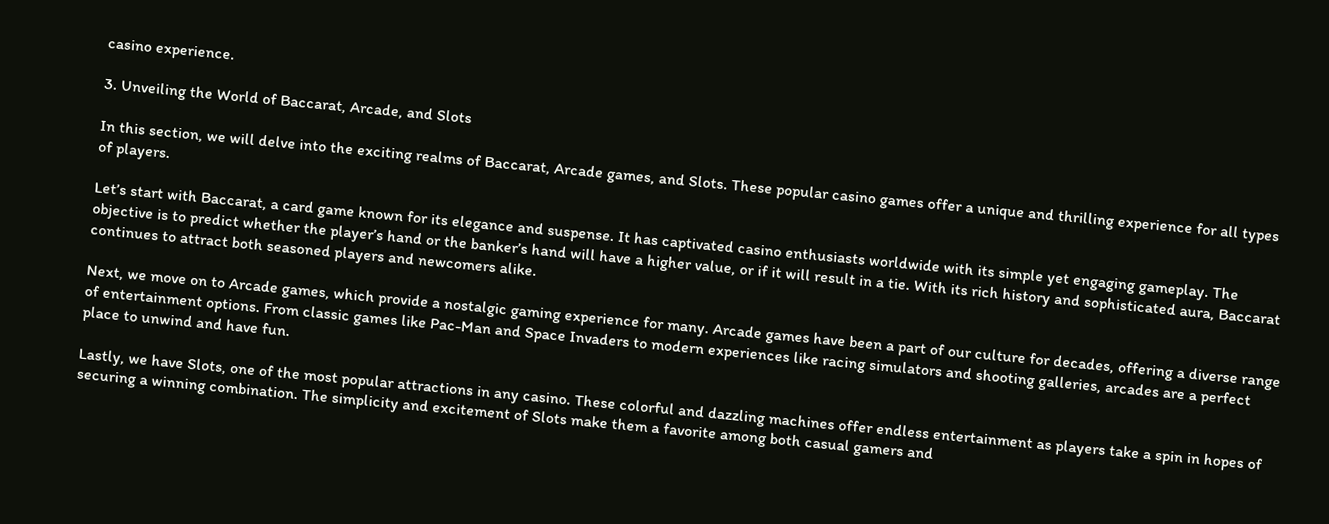casino experience.

3. Unveiling the World of Baccarat, Arcade, and Slots

In this section, we will delve into the exciting realms of Baccarat, Arcade games, and Slots. These popular casino games offer a unique and thrilling experience for all types of players.

Let’s start with Baccarat, a card game known for its elegance and suspense. It has captivated casino enthusiasts worldwide with its simple yet engaging gameplay. The objective is to predict whether the player’s hand or the banker’s hand will have a higher value, or if it will result in a tie. With its rich history and sophisticated aura, Baccarat continues to attract both seasoned players and newcomers alike.

Next, we move on to Arcade games, which provide a nostalgic gaming experience for many. Arcade games have been a part of our culture for decades, offering a diverse range of entertainment options. From classic games like Pac-Man and Space Invaders to modern experiences like racing simulators and shooting galleries, arcades are a perfect place to unwind and have fun.

Lastly, we have Slots, one of the most popular attractions in any casino. These colorful and dazzling machines offer endless entertainment as players take a spin in hopes of securing a winning combination. The simplicity and excitement of Slots make them a favorite among both casual gamers and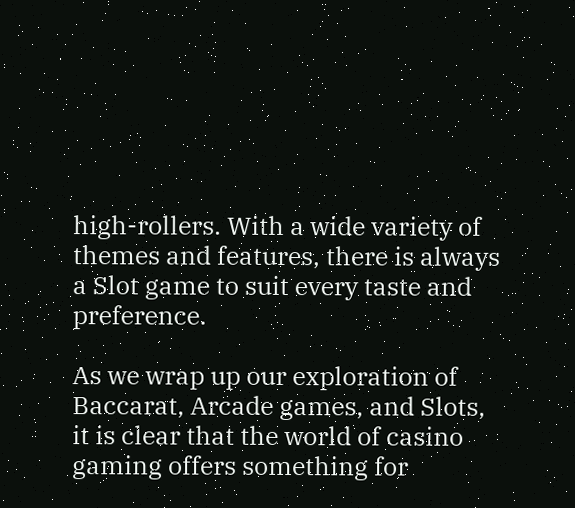high-rollers. With a wide variety of themes and features, there is always a Slot game to suit every taste and preference.

As we wrap up our exploration of Baccarat, Arcade games, and Slots, it is clear that the world of casino gaming offers something for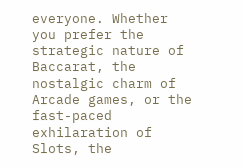everyone. Whether you prefer the strategic nature of Baccarat, the nostalgic charm of Arcade games, or the fast-paced exhilaration of Slots, the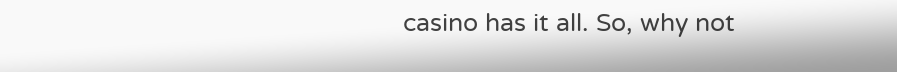casino has it all. So, why not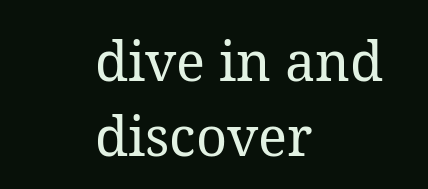dive in and discover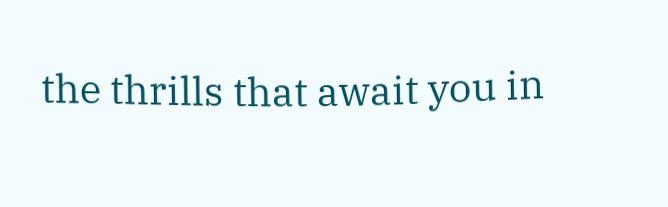the thrills that await you in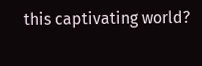this captivating world?